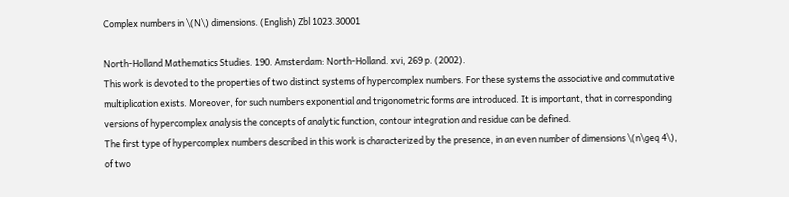Complex numbers in \(N\) dimensions. (English) Zbl 1023.30001

North-Holland Mathematics Studies. 190. Amsterdam: North-Holland. xvi, 269 p. (2002).
This work is devoted to the properties of two distinct systems of hypercomplex numbers. For these systems the associative and commutative multiplication exists. Moreover, for such numbers exponential and trigonometric forms are introduced. It is important, that in corresponding versions of hypercomplex analysis the concepts of analytic function, contour integration and residue can be defined.
The first type of hypercomplex numbers described in this work is characterized by the presence, in an even number of dimensions \(n\geq 4\), of two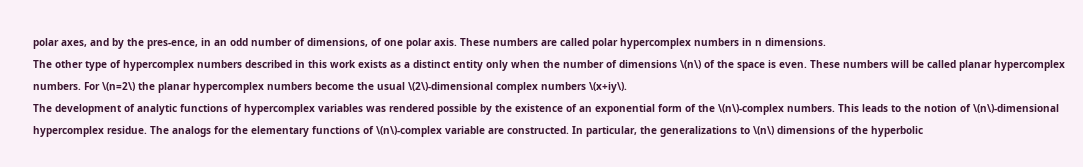polar axes, and by the pres-ence, in an odd number of dimensions, of one polar axis. These numbers are called polar hypercomplex numbers in n dimensions.
The other type of hypercomplex numbers described in this work exists as a distinct entity only when the number of dimensions \(n\) of the space is even. These numbers will be called planar hypercomplex numbers. For \(n=2\) the planar hypercomplex numbers become the usual \(2\)-dimensional complex numbers \(x+iy\).
The development of analytic functions of hypercomplex variables was rendered possible by the existence of an exponential form of the \(n\)-complex numbers. This leads to the notion of \(n\)-dimensional hypercomplex residue. The analogs for the elementary functions of \(n\)-complex variable are constructed. In particular, the generalizations to \(n\) dimensions of the hyperbolic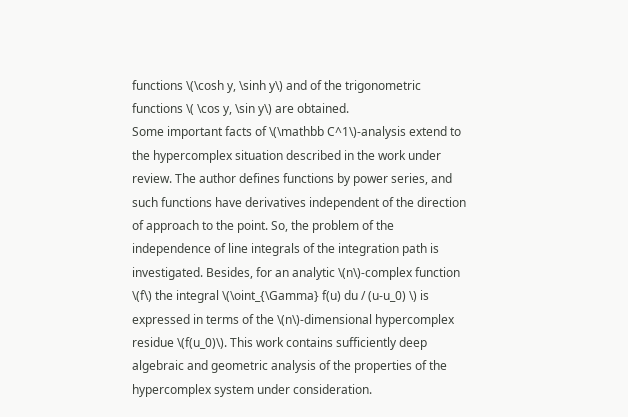functions \(\cosh y, \sinh y\) and of the trigonometric functions \( \cos y, \sin y\) are obtained.
Some important facts of \(\mathbb C^1\)-analysis extend to the hypercomplex situation described in the work under review. The author defines functions by power series, and such functions have derivatives independent of the direction of approach to the point. So, the problem of the independence of line integrals of the integration path is investigated. Besides, for an analytic \(n\)-complex function \(f\) the integral \(\oint_{\Gamma} f(u) du / (u-u_0) \) is expressed in terms of the \(n\)-dimensional hypercomplex residue \(f(u_0)\). This work contains sufficiently deep algebraic and geometric analysis of the properties of the hypercomplex system under consideration.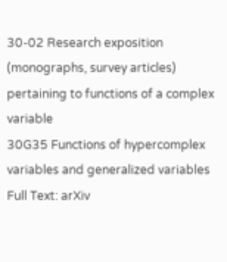30-02 Research exposition (monographs, survey articles) pertaining to functions of a complex variable
30G35 Functions of hypercomplex variables and generalized variables
Full Text: arXiv